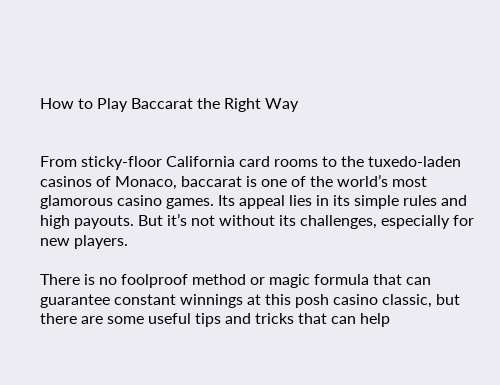How to Play Baccarat the Right Way


From sticky-floor California card rooms to the tuxedo-laden casinos of Monaco, baccarat is one of the world’s most glamorous casino games. Its appeal lies in its simple rules and high payouts. But it’s not without its challenges, especially for new players.

There is no foolproof method or magic formula that can guarantee constant winnings at this posh casino classic, but there are some useful tips and tricks that can help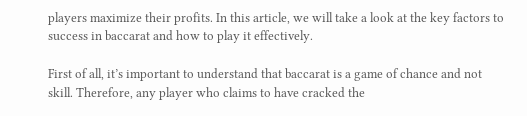players maximize their profits. In this article, we will take a look at the key factors to success in baccarat and how to play it effectively.

First of all, it’s important to understand that baccarat is a game of chance and not skill. Therefore, any player who claims to have cracked the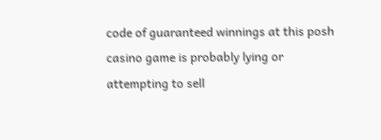code of guaranteed winnings at this posh casino game is probably lying or attempting to sell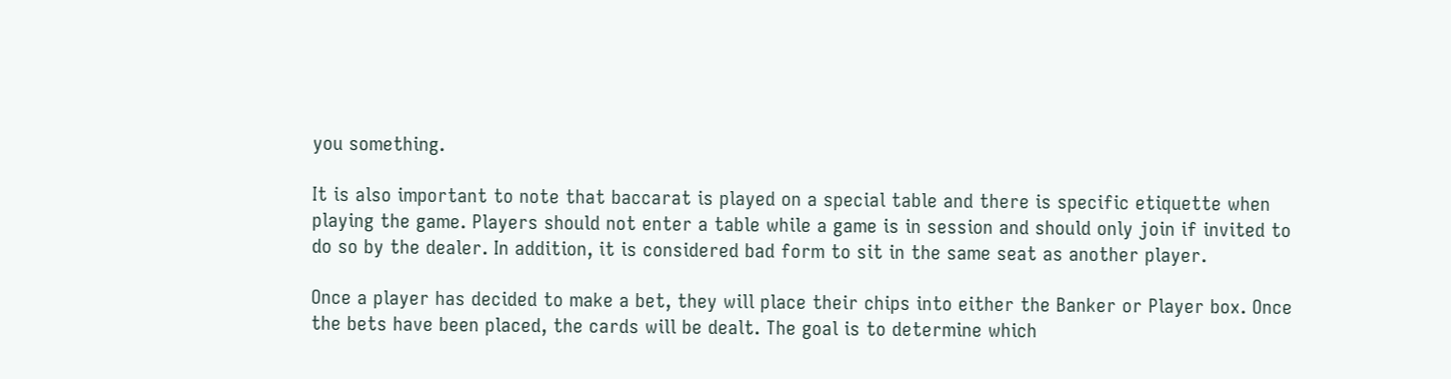you something.

It is also important to note that baccarat is played on a special table and there is specific etiquette when playing the game. Players should not enter a table while a game is in session and should only join if invited to do so by the dealer. In addition, it is considered bad form to sit in the same seat as another player.

Once a player has decided to make a bet, they will place their chips into either the Banker or Player box. Once the bets have been placed, the cards will be dealt. The goal is to determine which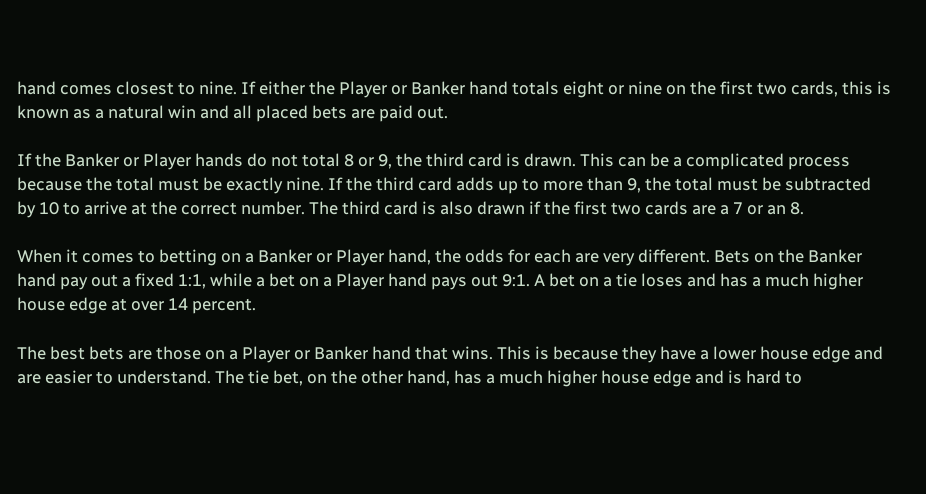hand comes closest to nine. If either the Player or Banker hand totals eight or nine on the first two cards, this is known as a natural win and all placed bets are paid out.

If the Banker or Player hands do not total 8 or 9, the third card is drawn. This can be a complicated process because the total must be exactly nine. If the third card adds up to more than 9, the total must be subtracted by 10 to arrive at the correct number. The third card is also drawn if the first two cards are a 7 or an 8.

When it comes to betting on a Banker or Player hand, the odds for each are very different. Bets on the Banker hand pay out a fixed 1:1, while a bet on a Player hand pays out 9:1. A bet on a tie loses and has a much higher house edge at over 14 percent.

The best bets are those on a Player or Banker hand that wins. This is because they have a lower house edge and are easier to understand. The tie bet, on the other hand, has a much higher house edge and is hard to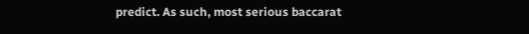predict. As such, most serious baccarat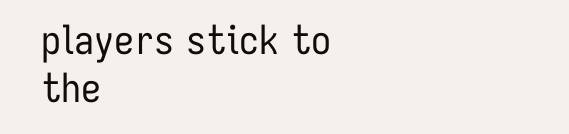players stick to the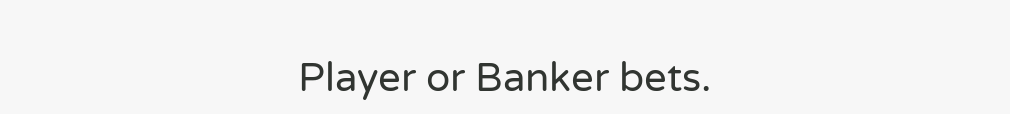Player or Banker bets.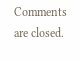Comments are closed.